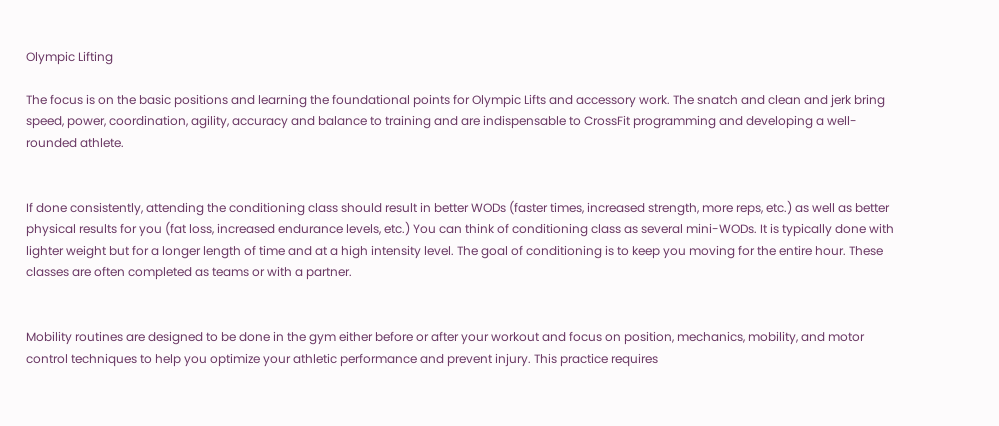Olympic Lifting

The focus is on the basic positions and learning the foundational points for Olympic Lifts and accessory work. The snatch and clean and jerk bring speed, power, coordination, agility, accuracy and balance to training and are indispensable to CrossFit programming and developing a well-rounded athlete.


If done consistently, attending the conditioning class should result in better WODs (faster times, increased strength, more reps, etc.) as well as better physical results for you (fat loss, increased endurance levels, etc.) You can think of conditioning class as several mini-WODs. It is typically done with lighter weight but for a longer length of time and at a high intensity level. The goal of conditioning is to keep you moving for the entire hour. These classes are often completed as teams or with a partner.


Mobility routines are designed to be done in the gym either before or after your workout and focus on position, mechanics, mobility, and motor control techniques to help you optimize your athletic performance and prevent injury. This practice requires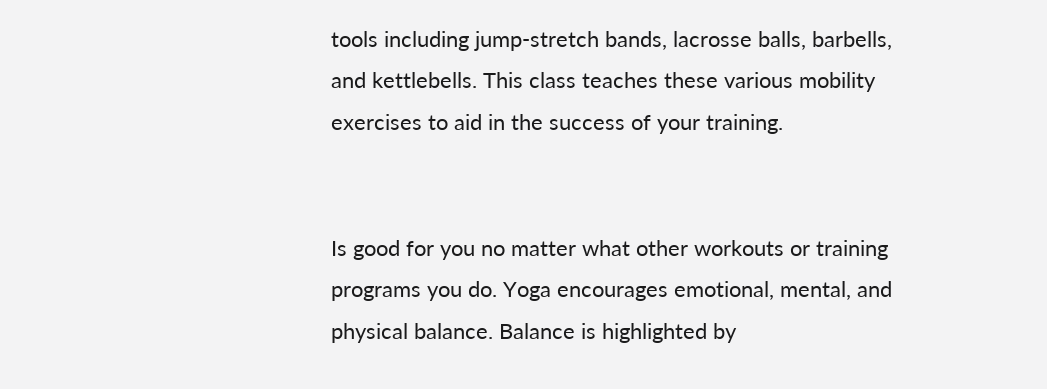tools including jump-stretch bands, lacrosse balls, barbells, and kettlebells. This class teaches these various mobility exercises to aid in the success of your training.


Is good for you no matter what other workouts or training programs you do. Yoga encourages emotional, mental, and physical balance. Balance is highlighted by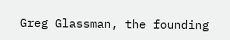Greg Glassman, the founding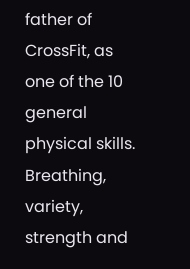father of CrossFit, as one of the 10 general physical skills. Breathing, variety, strength and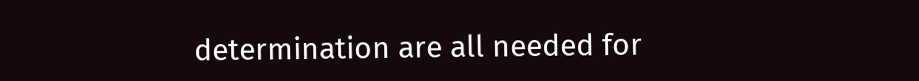determination are all needed for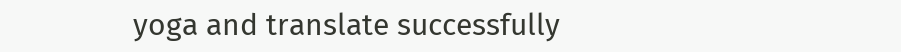yoga and translate successfully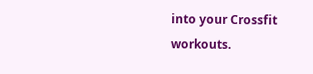into your Crossfit workouts.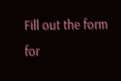Fill out the form for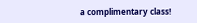a complimentary class!